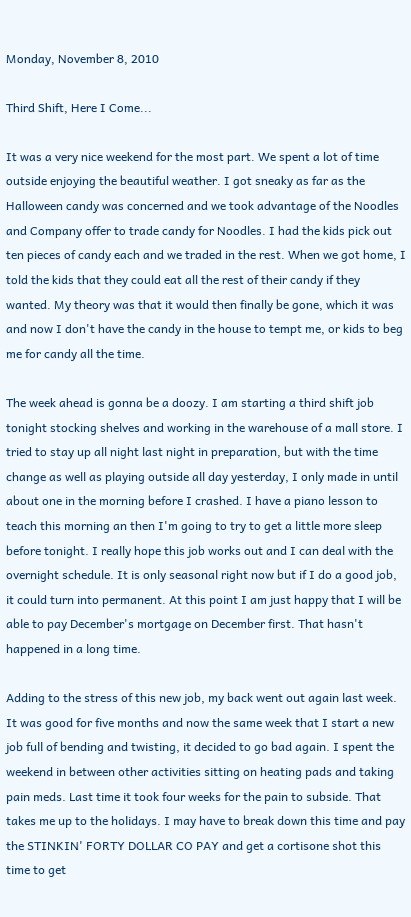Monday, November 8, 2010

Third Shift, Here I Come...

It was a very nice weekend for the most part. We spent a lot of time outside enjoying the beautiful weather. I got sneaky as far as the Halloween candy was concerned and we took advantage of the Noodles and Company offer to trade candy for Noodles. I had the kids pick out ten pieces of candy each and we traded in the rest. When we got home, I told the kids that they could eat all the rest of their candy if they wanted. My theory was that it would then finally be gone, which it was and now I don't have the candy in the house to tempt me, or kids to beg me for candy all the time.

The week ahead is gonna be a doozy. I am starting a third shift job tonight stocking shelves and working in the warehouse of a mall store. I tried to stay up all night last night in preparation, but with the time change as well as playing outside all day yesterday, I only made in until about one in the morning before I crashed. I have a piano lesson to teach this morning an then I'm going to try to get a little more sleep before tonight. I really hope this job works out and I can deal with the overnight schedule. It is only seasonal right now but if I do a good job, it could turn into permanent. At this point I am just happy that I will be able to pay December's mortgage on December first. That hasn't happened in a long time.

Adding to the stress of this new job, my back went out again last week. It was good for five months and now the same week that I start a new job full of bending and twisting, it decided to go bad again. I spent the weekend in between other activities sitting on heating pads and taking pain meds. Last time it took four weeks for the pain to subside. That takes me up to the holidays. I may have to break down this time and pay the STINKIN' FORTY DOLLAR CO PAY and get a cortisone shot this time to get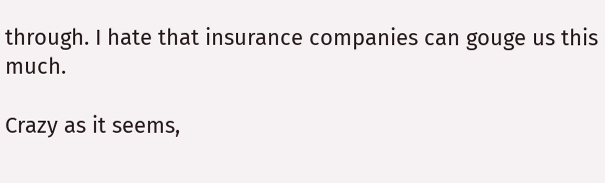through. I hate that insurance companies can gouge us this much.

Crazy as it seems,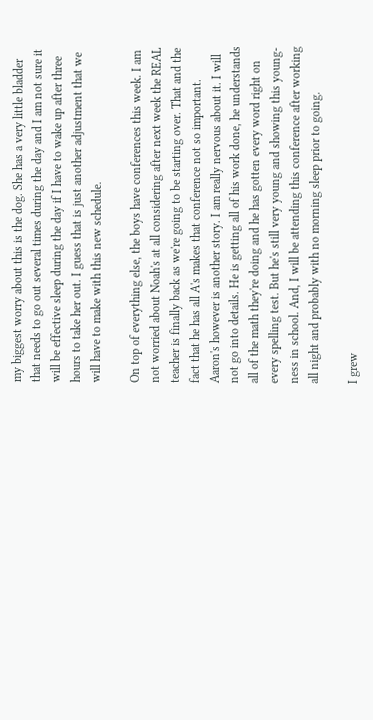my biggest worry about this is the dog. She has a very little bladder that needs to go out several times during the day and I am not sure it will be effective sleep during the day if I have to wake up after three hours to take her out. I guess that is just another adjustment that we will have to make with this new schedule.

On top of everything else, the boys have conferences this week. I am not worried about Noah's at all considering after next week the REAL teacher is finally back as we're going to be starting over. That and the fact that he has all A's makes that conference not so important. Aaron's however is another story. I am really nervous about it. I will not go into details. He is getting all of his work done, he understands all of the math they're doing and he has gotten every word right on every spelling test. But he's still very young and showing this young-ness in school. And, I will be attending this conference after working all night and probably with no morning sleep prior to going.

I grew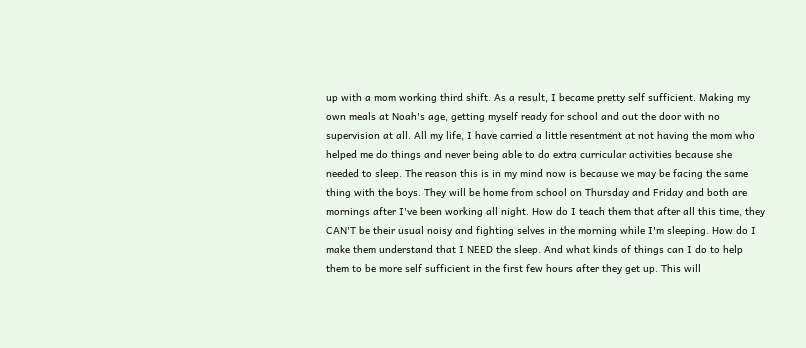up with a mom working third shift. As a result, I became pretty self sufficient. Making my own meals at Noah's age, getting myself ready for school and out the door with no supervision at all. All my life, I have carried a little resentment at not having the mom who helped me do things and never being able to do extra curricular activities because she needed to sleep. The reason this is in my mind now is because we may be facing the same thing with the boys. They will be home from school on Thursday and Friday and both are mornings after I've been working all night. How do I teach them that after all this time, they CAN'T be their usual noisy and fighting selves in the morning while I'm sleeping. How do I make them understand that I NEED the sleep. And what kinds of things can I do to help them to be more self sufficient in the first few hours after they get up. This will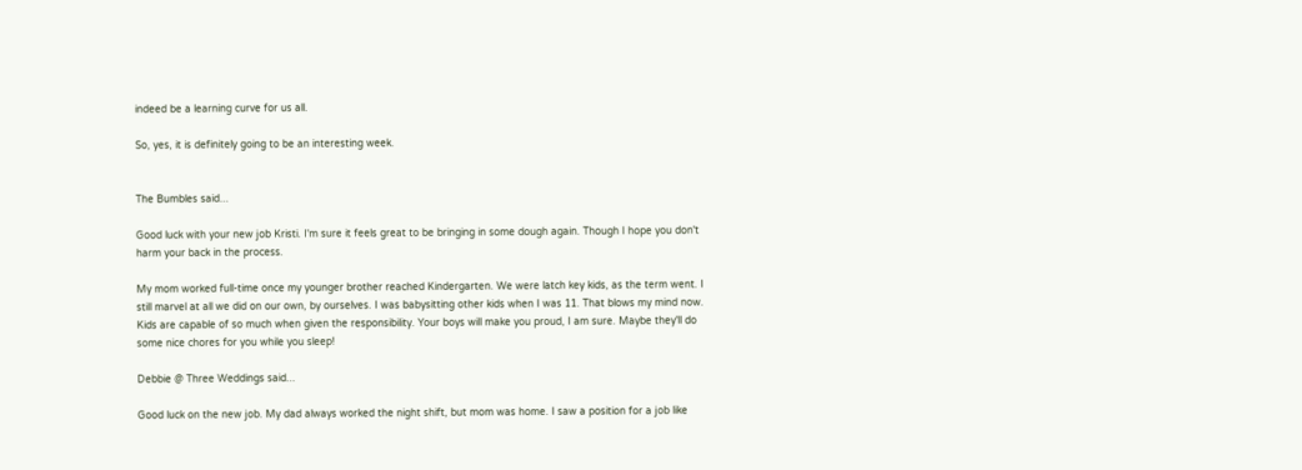indeed be a learning curve for us all.

So, yes, it is definitely going to be an interesting week.


The Bumbles said...

Good luck with your new job Kristi. I'm sure it feels great to be bringing in some dough again. Though I hope you don't harm your back in the process.

My mom worked full-time once my younger brother reached Kindergarten. We were latch key kids, as the term went. I still marvel at all we did on our own, by ourselves. I was babysitting other kids when I was 11. That blows my mind now. Kids are capable of so much when given the responsibility. Your boys will make you proud, I am sure. Maybe they'll do some nice chores for you while you sleep!

Debbie @ Three Weddings said...

Good luck on the new job. My dad always worked the night shift, but mom was home. I saw a position for a job like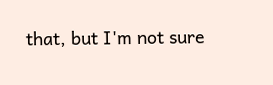that, but I'm not sure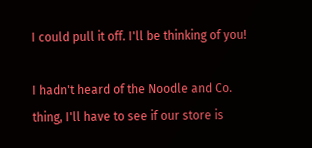I could pull it off. I'll be thinking of you!

I hadn't heard of the Noodle and Co. thing, I'll have to see if our store is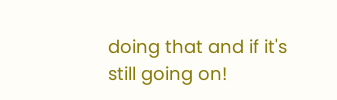doing that and if it's still going on!